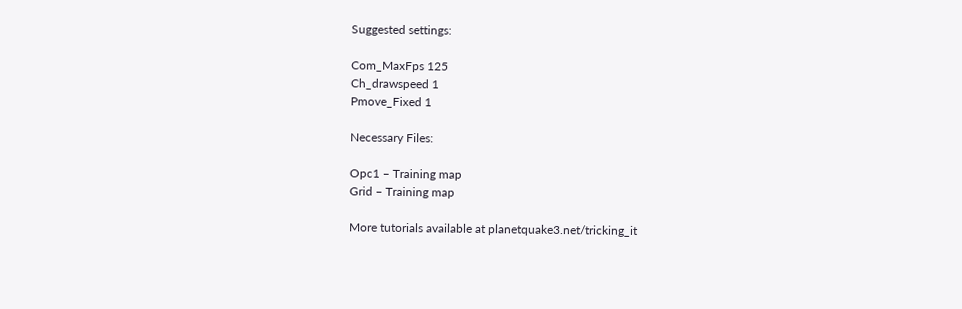Suggested settings:

Com_MaxFps 125
Ch_drawspeed 1
Pmove_Fixed 1

Necessary Files:

Opc1 – Training map
Grid – Training map

More tutorials available at planetquake3.net/tricking_it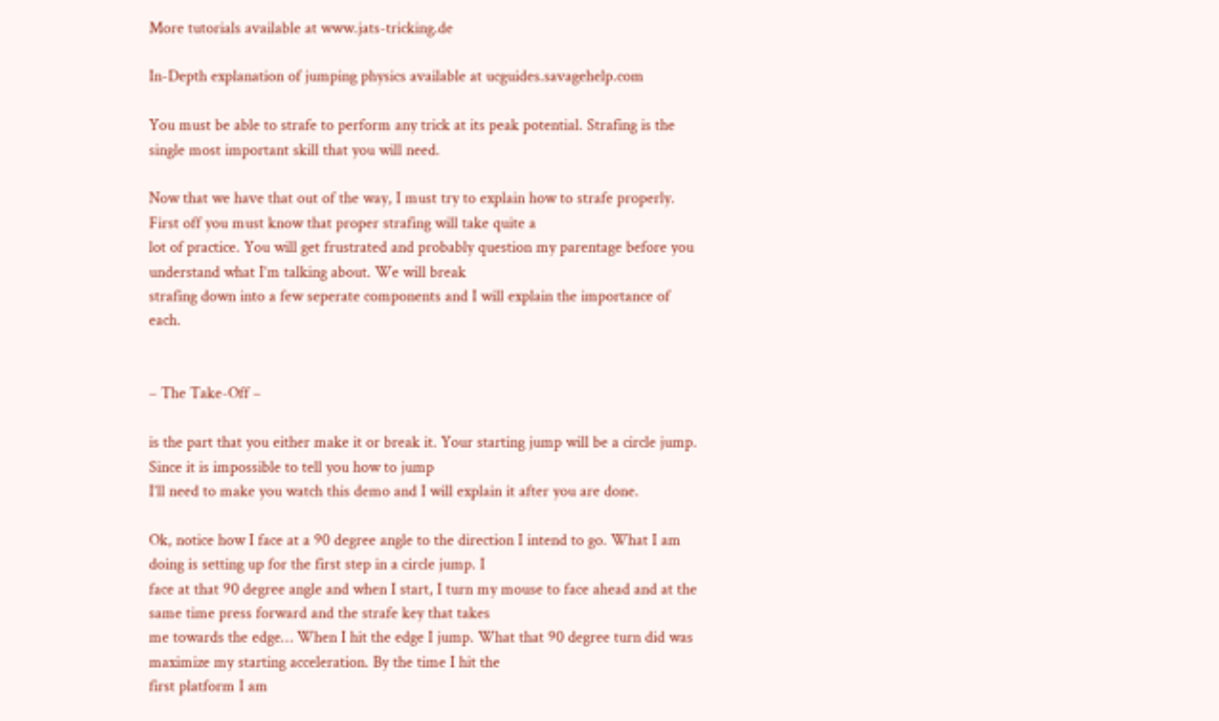More tutorials available at www.jats-tricking.de

In-Depth explanation of jumping physics available at ucguides.savagehelp.com

You must be able to strafe to perform any trick at its peak potential. Strafing is the single most important skill that you will need.

Now that we have that out of the way, I must try to explain how to strafe properly. First off you must know that proper strafing will take quite a
lot of practice. You will get frustrated and probably question my parentage before you understand what I’m talking about. We will break
strafing down into a few seperate components and I will explain the importance of each.


– The Take-Off –

is the part that you either make it or break it. Your starting jump will be a circle jump. Since it is impossible to tell you how to jump
I’ll need to make you watch this demo and I will explain it after you are done.

Ok, notice how I face at a 90 degree angle to the direction I intend to go. What I am doing is setting up for the first step in a circle jump. I
face at that 90 degree angle and when I start, I turn my mouse to face ahead and at the same time press forward and the strafe key that takes
me towards the edge… When I hit the edge I jump. What that 90 degree turn did was maximize my starting acceleration. By the time I hit the
first platform I am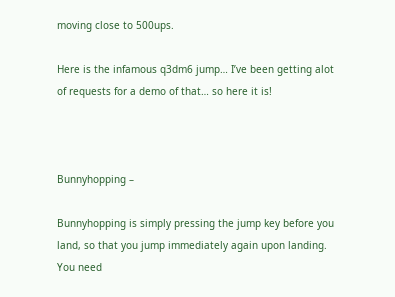moving close to 500ups.

Here is the infamous q3dm6 jump… I’ve been getting alot of requests for a demo of that… so here it is!



Bunnyhopping –

Bunnyhopping is simply pressing the jump key before you land, so that you jump immediately again upon landing. You need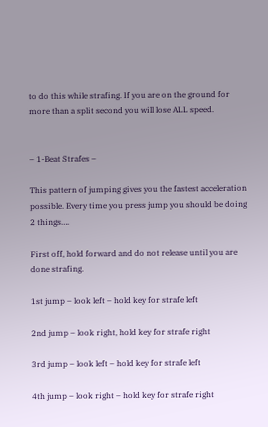to do this while strafing. If you are on the ground for more than a split second you will lose ALL speed.


– 1-Beat Strafes –

This pattern of jumping gives you the fastest acceleration possible. Every time you press jump you should be doing 2 things….

First off, hold forward and do not release until you are done strafing.

1st jump – look left – hold key for strafe left

2nd jump – look right, hold key for strafe right

3rd jump – look left – hold key for strafe left

4th jump – look right – hold key for strafe right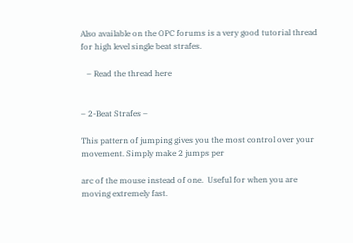Also available on the OPC forums is a very good tutorial thread for high level single beat strafes.

   – Read the thread here


– 2-Beat Strafes –

This pattern of jumping gives you the most control over your movement. Simply make 2 jumps per

arc of the mouse instead of one.  Useful for when you are moving extremely fast.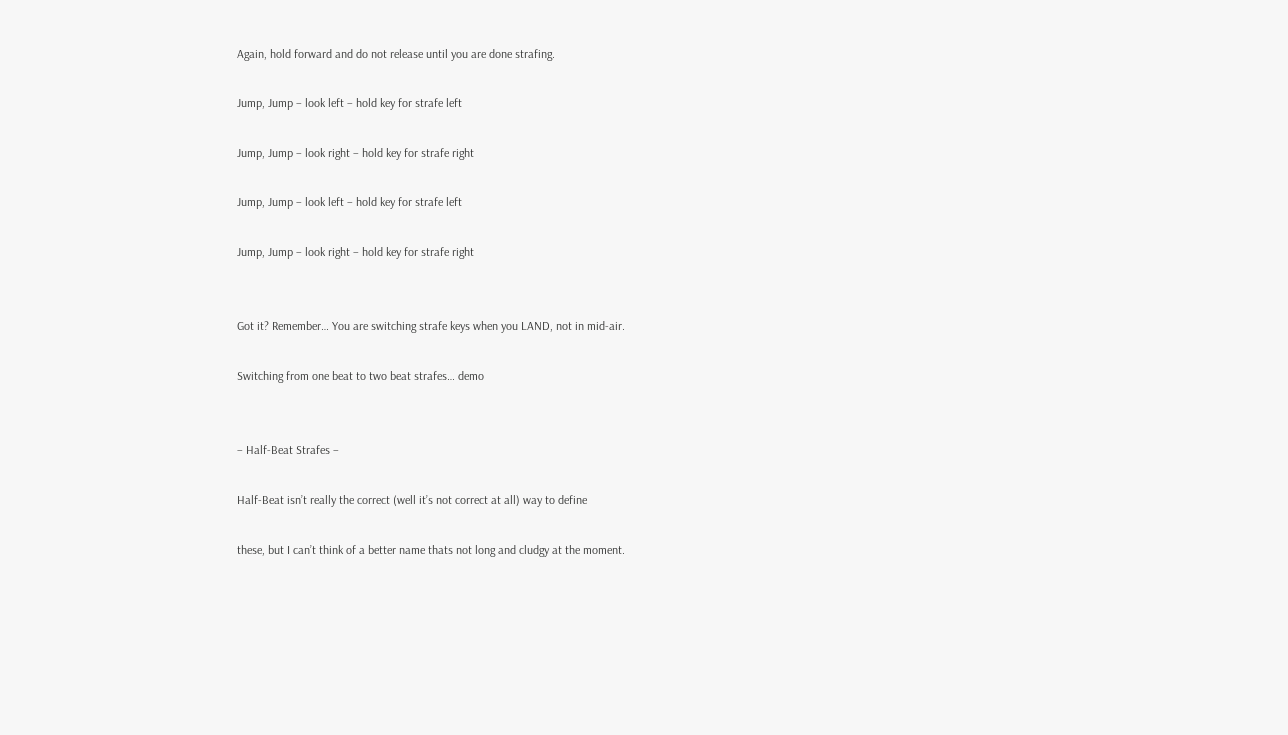Again, hold forward and do not release until you are done strafing.

Jump, Jump – look left – hold key for strafe left

Jump, Jump – look right – hold key for strafe right

Jump, Jump – look left – hold key for strafe left

Jump, Jump – look right – hold key for strafe right


Got it? Remember… You are switching strafe keys when you LAND, not in mid-air.

Switching from one beat to two beat strafes… demo


– Half-Beat Strafes –

Half-Beat isn’t really the correct (well it’s not correct at all) way to define

these, but I can’t think of a better name thats not long and cludgy at the moment.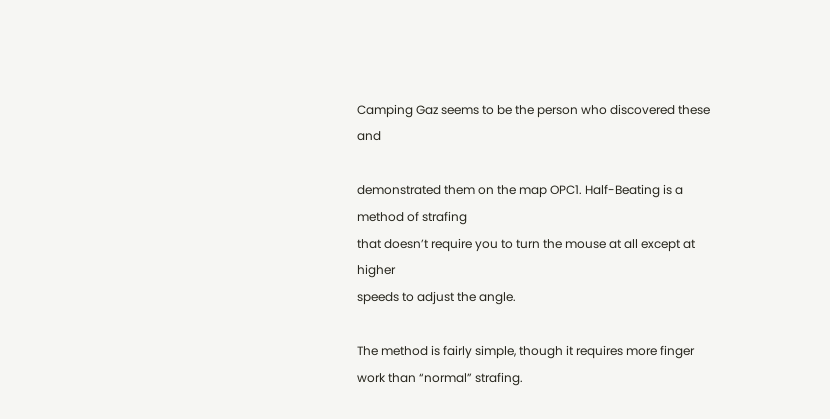Camping Gaz seems to be the person who discovered these and

demonstrated them on the map OPC1. Half-Beating is a method of strafing
that doesn’t require you to turn the mouse at all except at higher
speeds to adjust the angle.

The method is fairly simple, though it requires more finger work than “normal” strafing.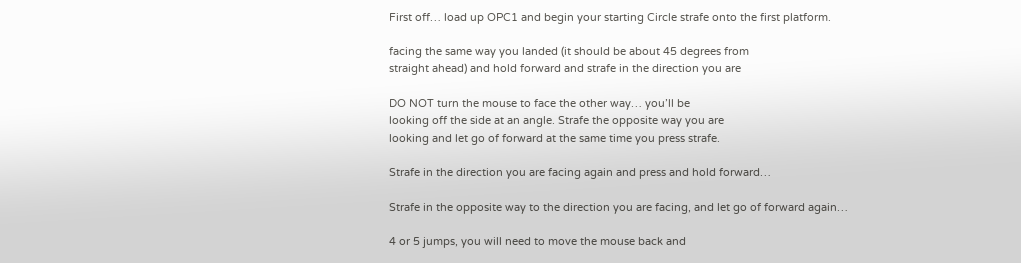First off… load up OPC1 and begin your starting Circle strafe onto the first platform.

facing the same way you landed (it should be about 45 degrees from
straight ahead) and hold forward and strafe in the direction you are

DO NOT turn the mouse to face the other way… you’ll be
looking off the side at an angle. Strafe the opposite way you are
looking and let go of forward at the same time you press strafe.

Strafe in the direction you are facing again and press and hold forward…

Strafe in the opposite way to the direction you are facing, and let go of forward again…

4 or 5 jumps, you will need to move the mouse back and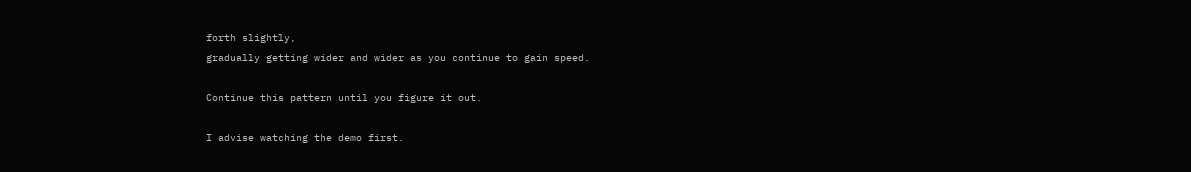forth slightly,
gradually getting wider and wider as you continue to gain speed.

Continue this pattern until you figure it out.

I advise watching the demo first.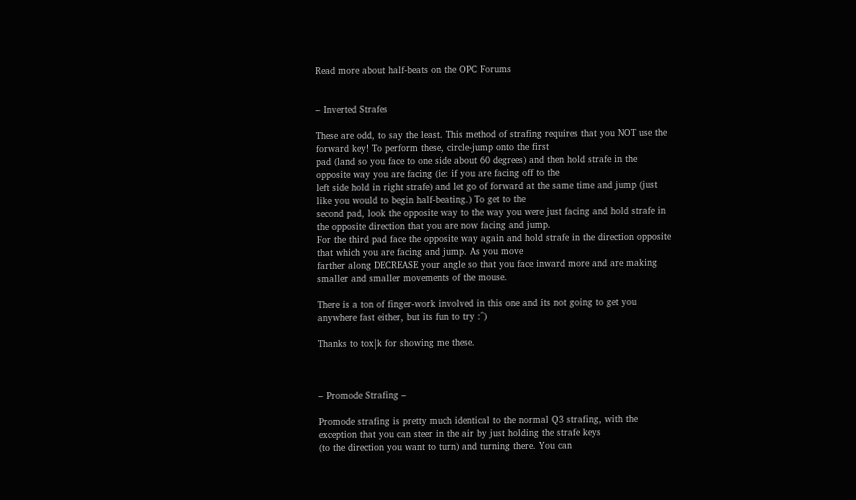Read more about half-beats on the OPC Forums


– Inverted Strafes

These are odd, to say the least. This method of strafing requires that you NOT use the forward key! To perform these, circle-jump onto the first
pad (land so you face to one side about 60 degrees) and then hold strafe in the opposite way you are facing (ie: if you are facing off to the
left side hold in right strafe) and let go of forward at the same time and jump (just like you would to begin half-beating.) To get to the
second pad, look the opposite way to the way you were just facing and hold strafe in the opposite direction that you are now facing and jump.
For the third pad face the opposite way again and hold strafe in the direction opposite that which you are facing and jump. As you move
farther along DECREASE your angle so that you face inward more and are making smaller and smaller movements of the mouse.

There is a ton of finger-work involved in this one and its not going to get you anywhere fast either, but its fun to try :^)

Thanks to tox|k for showing me these.



– Promode Strafing –

Promode strafing is pretty much identical to the normal Q3 strafing, with the exception that you can steer in the air by just holding the strafe keys
(to the direction you want to turn) and turning there. You can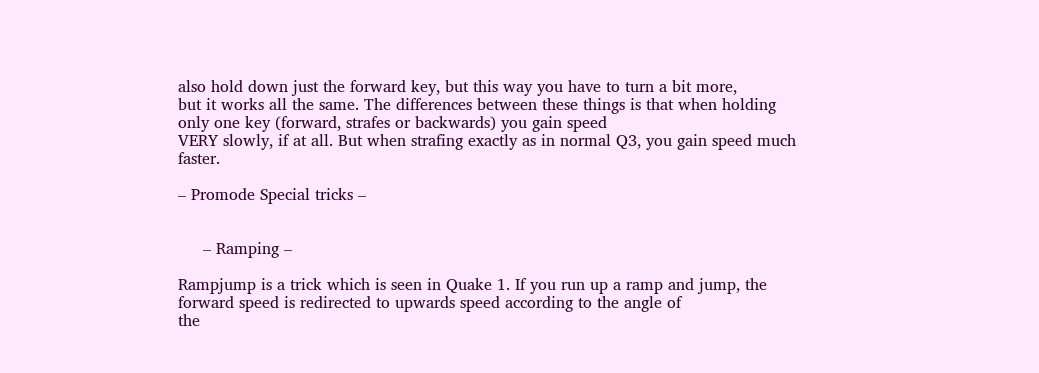also hold down just the forward key, but this way you have to turn a bit more,
but it works all the same. The differences between these things is that when holding only one key (forward, strafes or backwards) you gain speed
VERY slowly, if at all. But when strafing exactly as in normal Q3, you gain speed much faster.

– Promode Special tricks –


     – Ramping –

Rampjump is a trick which is seen in Quake 1. If you run up a ramp and jump, the forward speed is redirected to upwards speed according to the angle of
the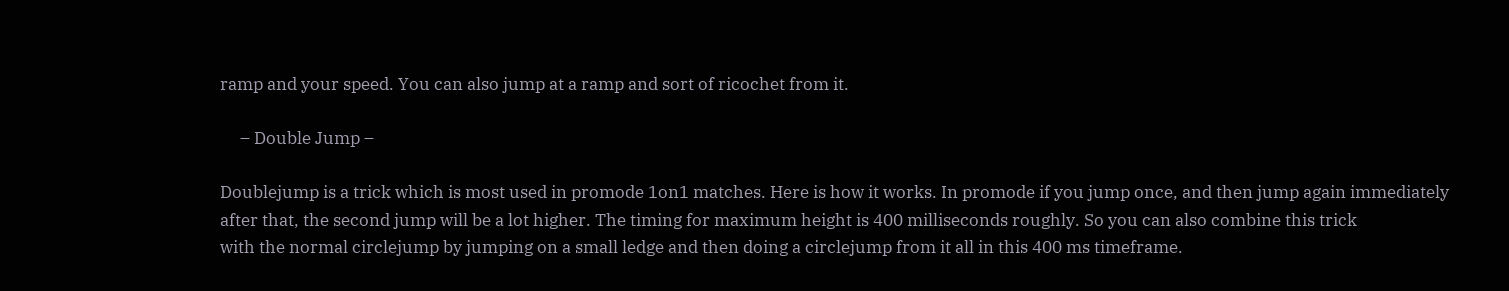ramp and your speed. You can also jump at a ramp and sort of ricochet from it.

     – Double Jump –

Doublejump is a trick which is most used in promode 1on1 matches. Here is how it works. In promode if you jump once, and then jump again immediately
after that, the second jump will be a lot higher. The timing for maximum height is 400 milliseconds roughly. So you can also combine this trick
with the normal circlejump by jumping on a small ledge and then doing a circlejump from it all in this 400 ms timeframe.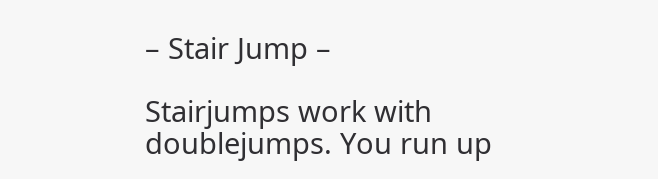– Stair Jump –

Stairjumps work with doublejumps. You run up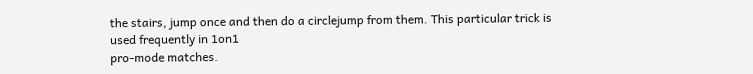the stairs, jump once and then do a circlejump from them. This particular trick is used frequently in 1on1
pro-mode matches.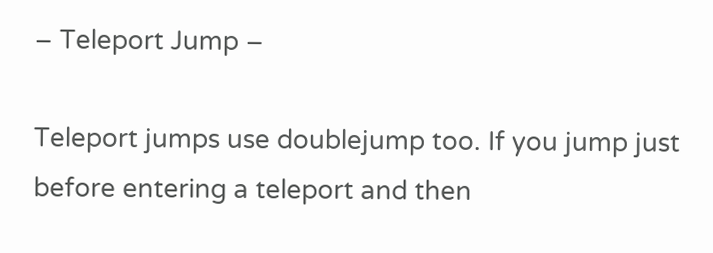– Teleport Jump –

Teleport jumps use doublejump too. If you jump just before entering a teleport and then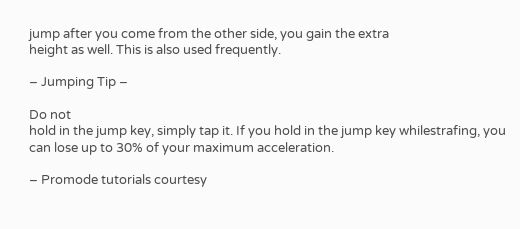jump after you come from the other side, you gain the extra
height as well. This is also used frequently.

– Jumping Tip –

Do not
hold in the jump key, simply tap it. If you hold in the jump key whilestrafing, you can lose up to 30% of your maximum acceleration.

– Promode tutorials courtesy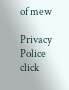of mew

Privacy Police click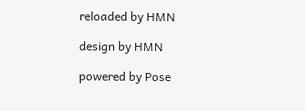reloaded by HMN

design by HMN

powered by Pose